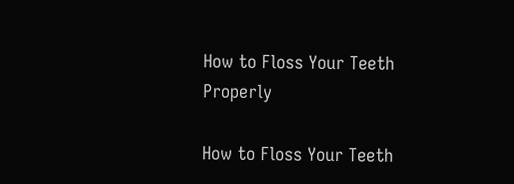How to Floss Your Teeth Properly

How to Floss Your Teeth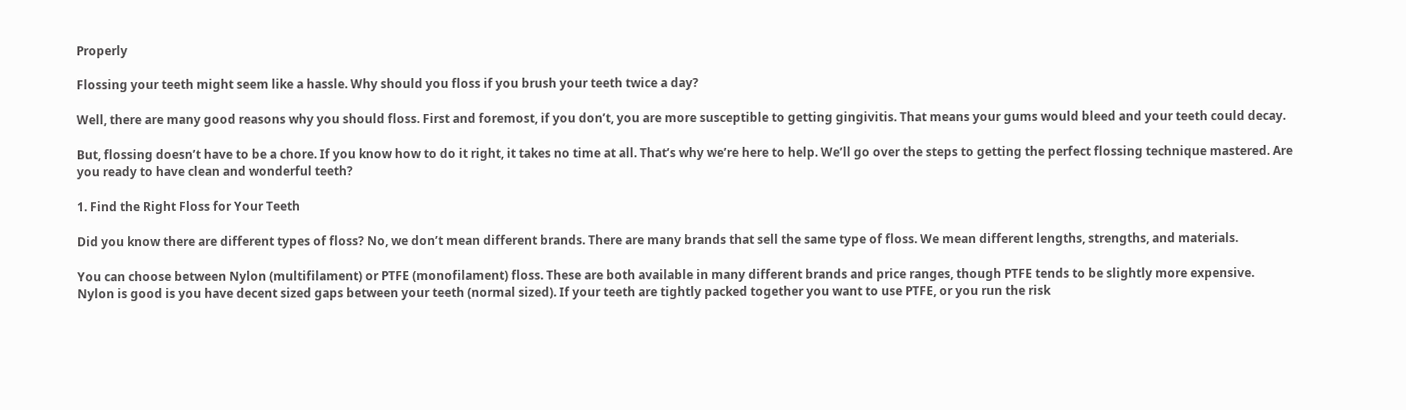Properly

Flossing your teeth might seem like a hassle. Why should you floss if you brush your teeth twice a day?

Well, there are many good reasons why you should floss. First and foremost, if you don’t, you are more susceptible to getting gingivitis. That means your gums would bleed and your teeth could decay.

But, flossing doesn’t have to be a chore. If you know how to do it right, it takes no time at all. That’s why we’re here to help. We’ll go over the steps to getting the perfect flossing technique mastered. Are you ready to have clean and wonderful teeth?

1. Find the Right Floss for Your Teeth

Did you know there are different types of floss? No, we don’t mean different brands. There are many brands that sell the same type of floss. We mean different lengths, strengths, and materials.

You can choose between Nylon (multifilament) or PTFE (monofilament) floss. These are both available in many different brands and price ranges, though PTFE tends to be slightly more expensive. Nylon is good is you have decent sized gaps between your teeth (normal sized). If your teeth are tightly packed together you want to use PTFE, or you run the risk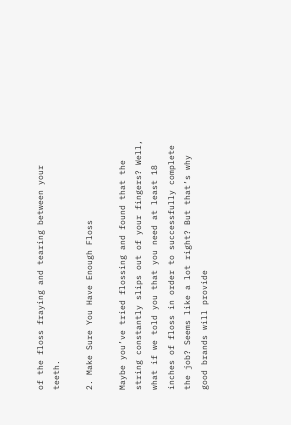of the floss fraying and tearing between your teeth.

2. Make Sure You Have Enough Floss

Maybe you’ve tried flossing and found that the string constantly slips out of your fingers? Well, what if we told you that you need at least 18 inches of floss in order to successfully complete the job? Seems like a lot right? But that’s why good brands will provide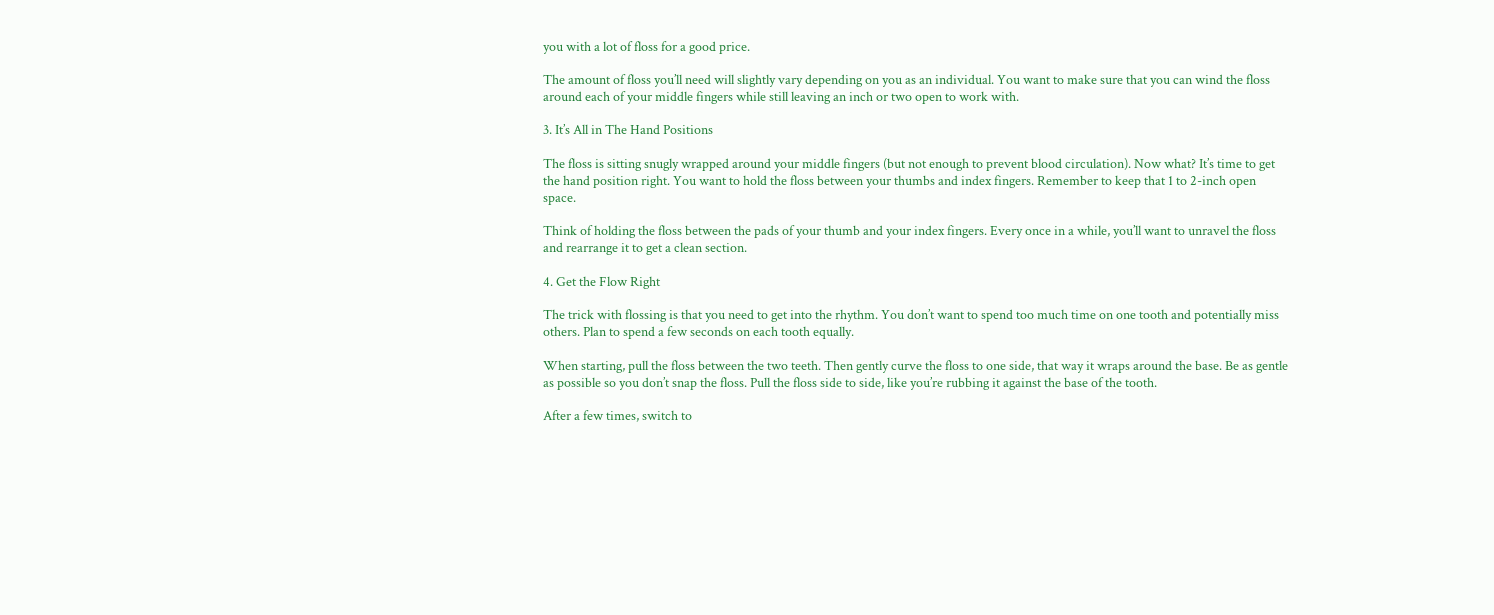you with a lot of floss for a good price.

The amount of floss you’ll need will slightly vary depending on you as an individual. You want to make sure that you can wind the floss around each of your middle fingers while still leaving an inch or two open to work with.

3. It’s All in The Hand Positions

The floss is sitting snugly wrapped around your middle fingers (but not enough to prevent blood circulation). Now what? It’s time to get the hand position right. You want to hold the floss between your thumbs and index fingers. Remember to keep that 1 to 2-inch open space.

Think of holding the floss between the pads of your thumb and your index fingers. Every once in a while, you’ll want to unravel the floss and rearrange it to get a clean section.

4. Get the Flow Right

The trick with flossing is that you need to get into the rhythm. You don’t want to spend too much time on one tooth and potentially miss others. Plan to spend a few seconds on each tooth equally.

When starting, pull the floss between the two teeth. Then gently curve the floss to one side, that way it wraps around the base. Be as gentle as possible so you don’t snap the floss. Pull the floss side to side, like you’re rubbing it against the base of the tooth.

After a few times, switch to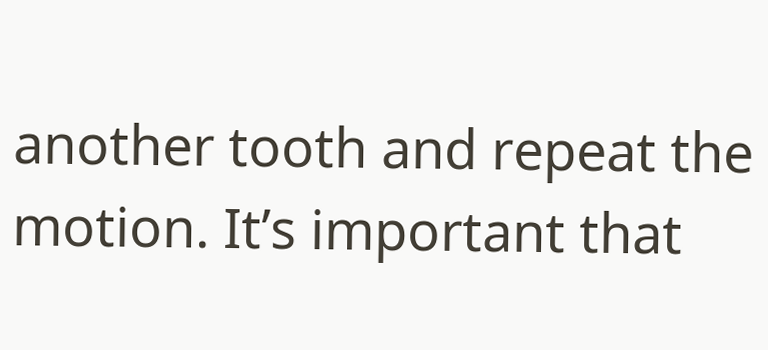another tooth and repeat the motion. It’s important that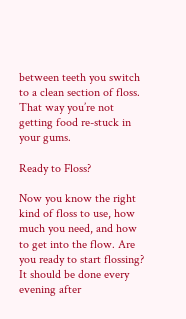between teeth you switch to a clean section of floss. That way you’re not getting food re-stuck in your gums.

Ready to Floss?

Now you know the right kind of floss to use, how much you need, and how to get into the flow. Are you ready to start flossing? It should be done every evening after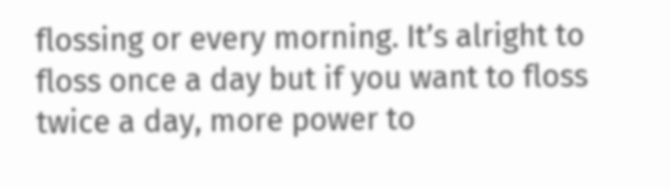flossing or every morning. It’s alright to floss once a day but if you want to floss twice a day, more power to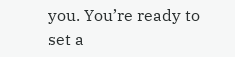you. You’re ready to set a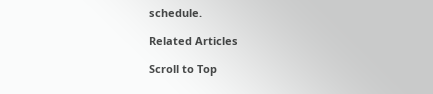schedule.

Related Articles

Scroll to Top